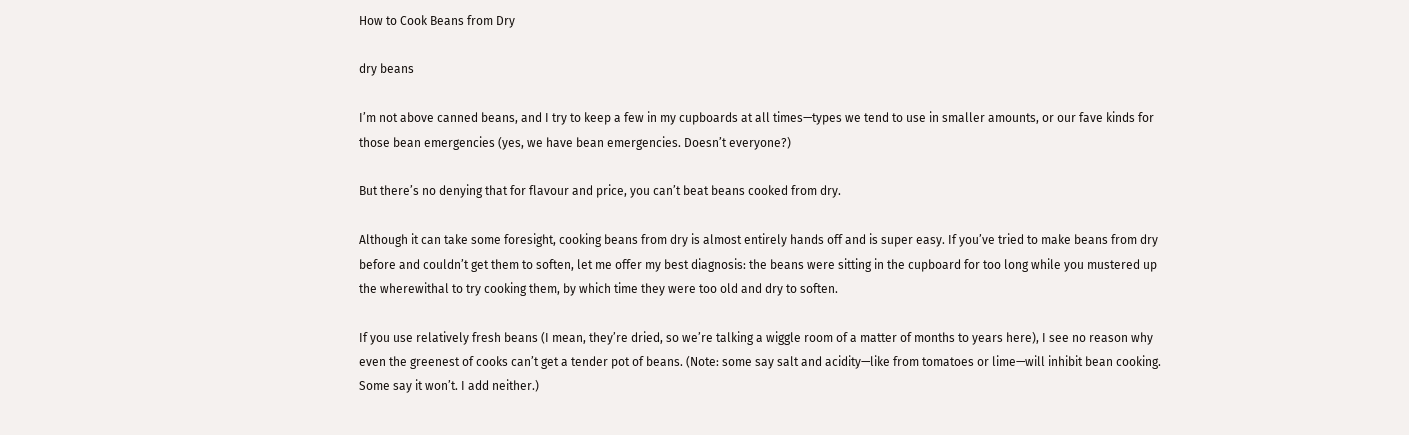How to Cook Beans from Dry

dry beans

I’m not above canned beans, and I try to keep a few in my cupboards at all times—types we tend to use in smaller amounts, or our fave kinds for those bean emergencies (yes, we have bean emergencies. Doesn’t everyone?)

But there’s no denying that for flavour and price, you can’t beat beans cooked from dry.

Although it can take some foresight, cooking beans from dry is almost entirely hands off and is super easy. If you’ve tried to make beans from dry before and couldn’t get them to soften, let me offer my best diagnosis: the beans were sitting in the cupboard for too long while you mustered up the wherewithal to try cooking them, by which time they were too old and dry to soften.

If you use relatively fresh beans (I mean, they’re dried, so we’re talking a wiggle room of a matter of months to years here), I see no reason why even the greenest of cooks can’t get a tender pot of beans. (Note: some say salt and acidity—like from tomatoes or lime—will inhibit bean cooking. Some say it won’t. I add neither.)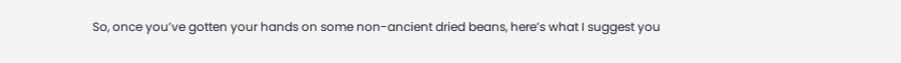So, once you’ve gotten your hands on some non-ancient dried beans, here’s what I suggest you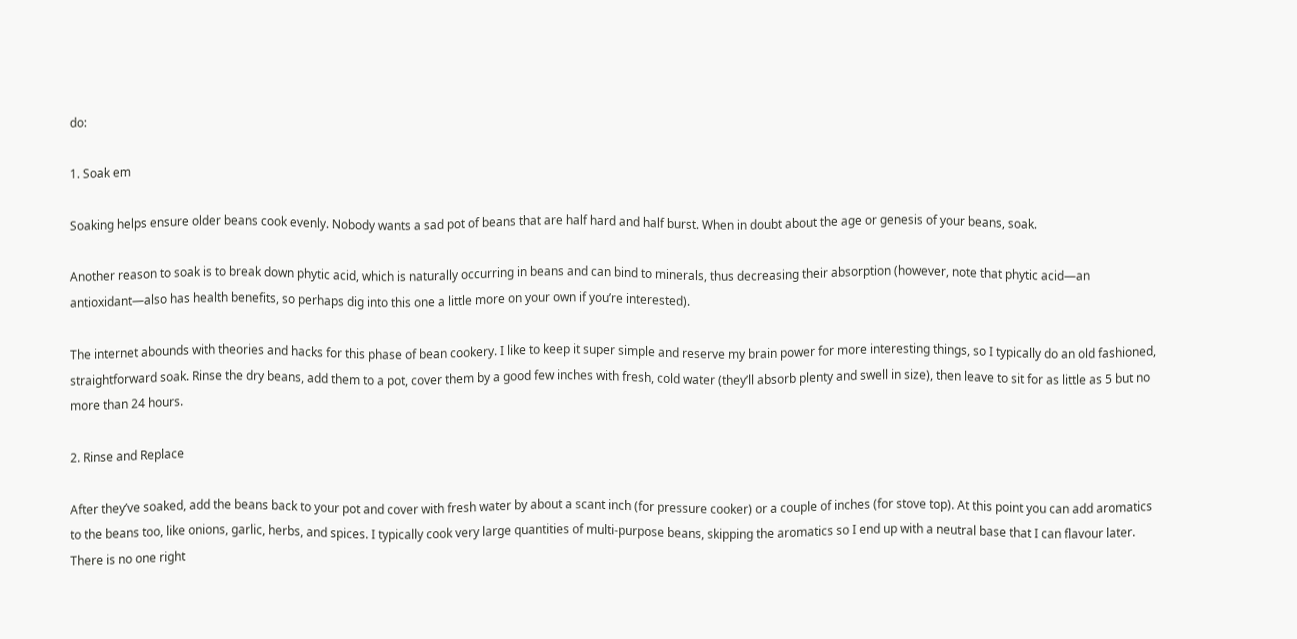do:

1. Soak em

Soaking helps ensure older beans cook evenly. Nobody wants a sad pot of beans that are half hard and half burst. When in doubt about the age or genesis of your beans, soak.

Another reason to soak is to break down phytic acid, which is naturally occurring in beans and can bind to minerals, thus decreasing their absorption (however, note that phytic acid—an antioxidant—also has health benefits, so perhaps dig into this one a little more on your own if you’re interested).

The internet abounds with theories and hacks for this phase of bean cookery. I like to keep it super simple and reserve my brain power for more interesting things, so I typically do an old fashioned, straightforward soak. Rinse the dry beans, add them to a pot, cover them by a good few inches with fresh, cold water (they’ll absorb plenty and swell in size), then leave to sit for as little as 5 but no more than 24 hours.

2. Rinse and Replace

After they’ve soaked, add the beans back to your pot and cover with fresh water by about a scant inch (for pressure cooker) or a couple of inches (for stove top). At this point you can add aromatics to the beans too, like onions, garlic, herbs, and spices. I typically cook very large quantities of multi-purpose beans, skipping the aromatics so I end up with a neutral base that I can flavour later. There is no one right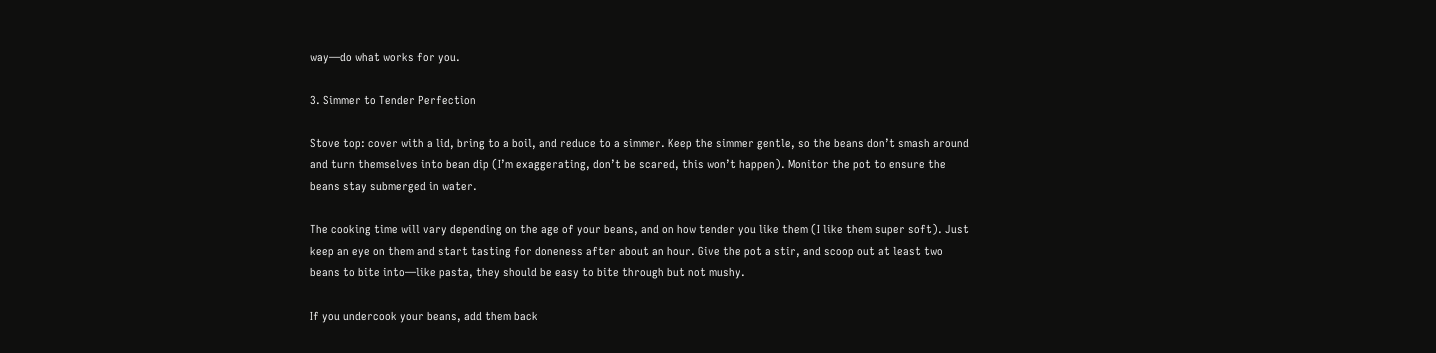way—do what works for you.

3. Simmer to Tender Perfection

Stove top: cover with a lid, bring to a boil, and reduce to a simmer. Keep the simmer gentle, so the beans don’t smash around and turn themselves into bean dip (I’m exaggerating, don’t be scared, this won’t happen). Monitor the pot to ensure the beans stay submerged in water.

The cooking time will vary depending on the age of your beans, and on how tender you like them (I like them super soft). Just keep an eye on them and start tasting for doneness after about an hour. Give the pot a stir, and scoop out at least two beans to bite into—like pasta, they should be easy to bite through but not mushy.

If you undercook your beans, add them back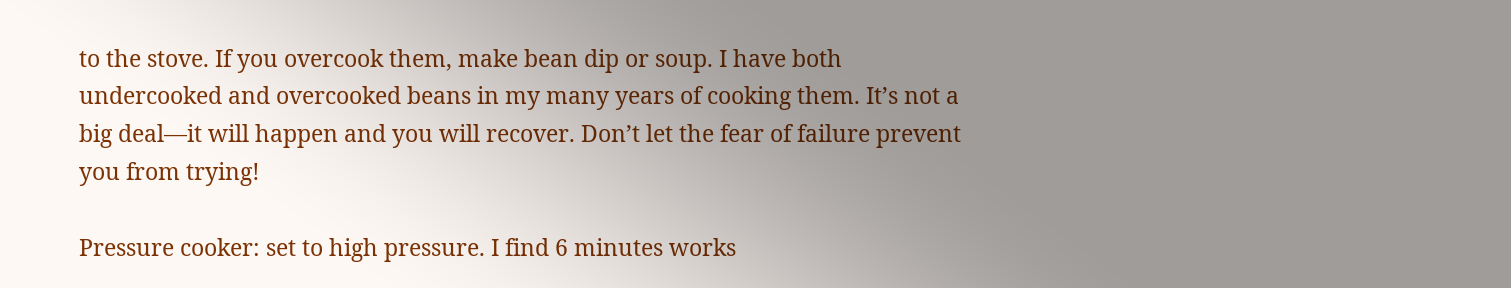to the stove. If you overcook them, make bean dip or soup. I have both undercooked and overcooked beans in my many years of cooking them. It’s not a big deal—it will happen and you will recover. Don’t let the fear of failure prevent you from trying!

Pressure cooker: set to high pressure. I find 6 minutes works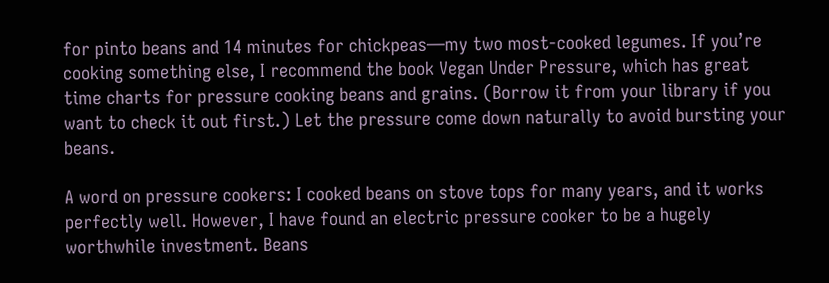for pinto beans and 14 minutes for chickpeas—my two most-cooked legumes. If you’re cooking something else, I recommend the book Vegan Under Pressure, which has great time charts for pressure cooking beans and grains. (Borrow it from your library if you want to check it out first.) Let the pressure come down naturally to avoid bursting your beans.

A word on pressure cookers: I cooked beans on stove tops for many years, and it works perfectly well. However, I have found an electric pressure cooker to be a hugely worthwhile investment. Beans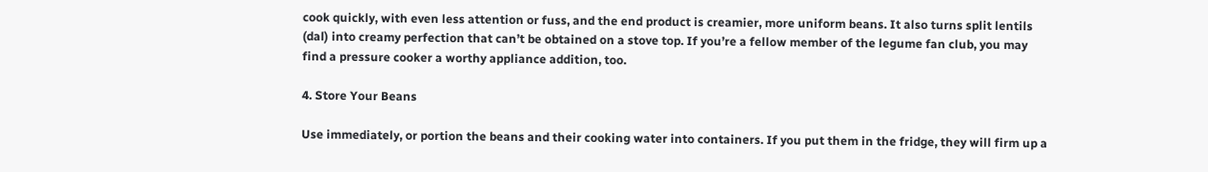cook quickly, with even less attention or fuss, and the end product is creamier, more uniform beans. It also turns split lentils (dal) into creamy perfection that can’t be obtained on a stove top. If you’re a fellow member of the legume fan club, you may find a pressure cooker a worthy appliance addition, too.

4. Store Your Beans

Use immediately, or portion the beans and their cooking water into containers. If you put them in the fridge, they will firm up a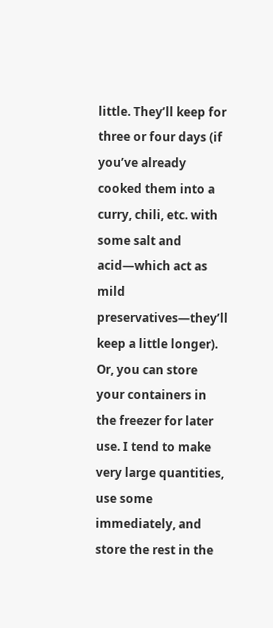little. They’ll keep for three or four days (if you’ve already cooked them into a curry, chili, etc. with some salt and acid—which act as mild preservatives—they’ll keep a little longer). Or, you can store your containers in the freezer for later use. I tend to make very large quantities, use some immediately, and store the rest in the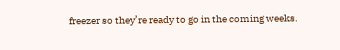freezer so they’re ready to go in the coming weeks.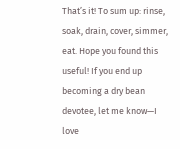That’s it! To sum up: rinse, soak, drain, cover, simmer, eat. Hope you found this useful! If you end up becoming a dry bean devotee, let me know—I love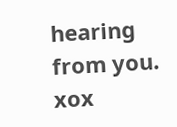hearing from you. xox